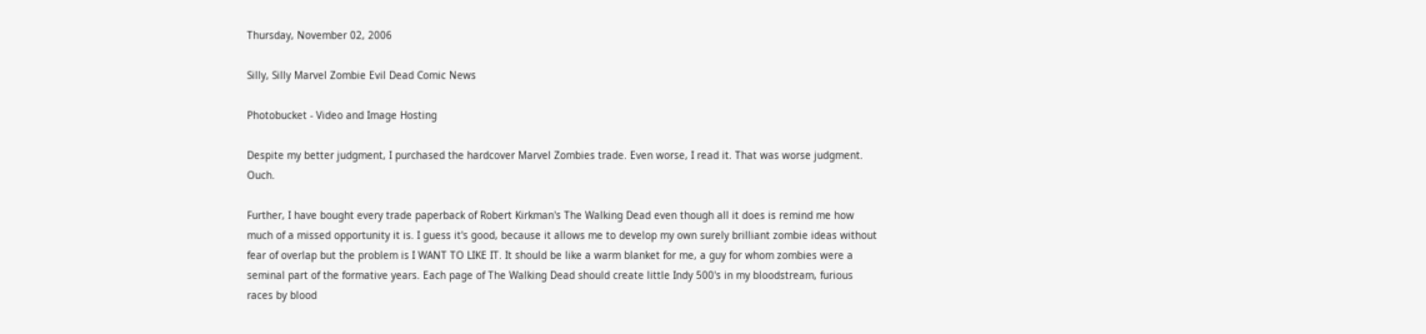Thursday, November 02, 2006

Silly, Silly Marvel Zombie Evil Dead Comic News

Photobucket - Video and Image Hosting

Despite my better judgment, I purchased the hardcover Marvel Zombies trade. Even worse, I read it. That was worse judgment. Ouch.

Further, I have bought every trade paperback of Robert Kirkman's The Walking Dead even though all it does is remind me how much of a missed opportunity it is. I guess it's good, because it allows me to develop my own surely brilliant zombie ideas without fear of overlap but the problem is I WANT TO LIKE IT. It should be like a warm blanket for me, a guy for whom zombies were a seminal part of the formative years. Each page of The Walking Dead should create little Indy 500's in my bloodstream, furious races by blood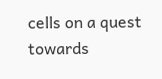cells on a quest towards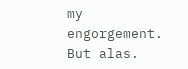my engorgement. But alas.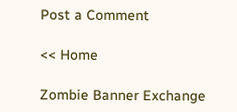Post a Comment

<< Home

Zombie Banner Exchange